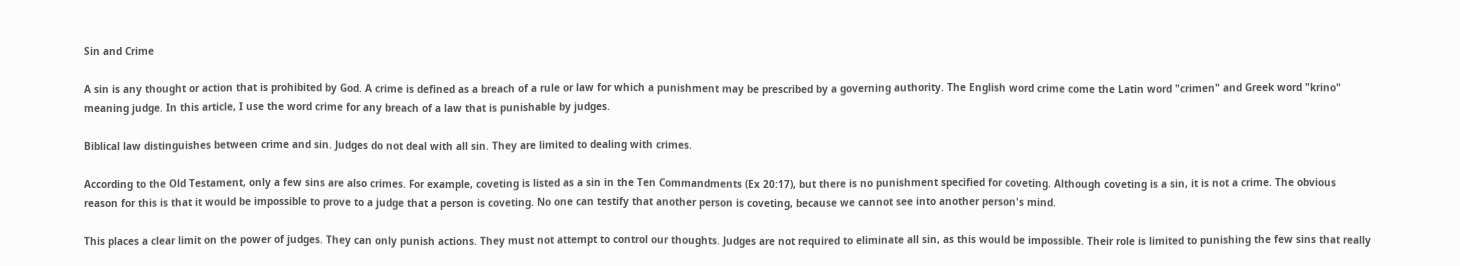Sin and Crime

A sin is any thought or action that is prohibited by God. A crime is defined as a breach of a rule or law for which a punishment may be prescribed by a governing authority. The English word crime come the Latin word "crimen" and Greek word "krino" meaning judge. In this article, I use the word crime for any breach of a law that is punishable by judges.

Biblical law distinguishes between crime and sin. Judges do not deal with all sin. They are limited to dealing with crimes.

According to the Old Testament, only a few sins are also crimes. For example, coveting is listed as a sin in the Ten Commandments (Ex 20:17), but there is no punishment specified for coveting. Although coveting is a sin, it is not a crime. The obvious reason for this is that it would be impossible to prove to a judge that a person is coveting. No one can testify that another person is coveting, because we cannot see into another person's mind.

This places a clear limit on the power of judges. They can only punish actions. They must not attempt to control our thoughts. Judges are not required to eliminate all sin, as this would be impossible. Their role is limited to punishing the few sins that really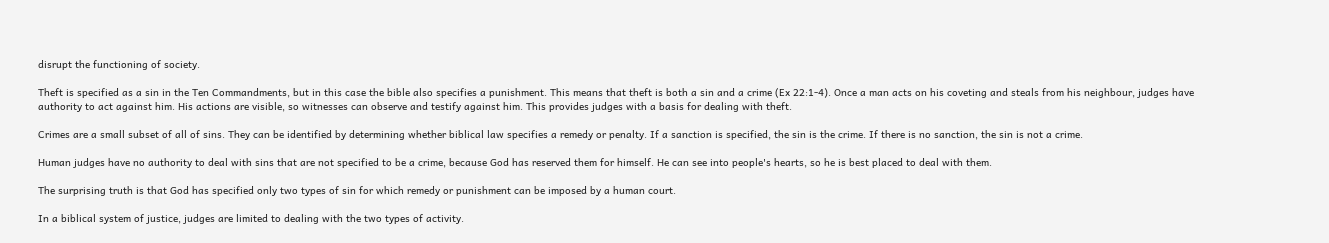disrupt the functioning of society.

Theft is specified as a sin in the Ten Commandments, but in this case the bible also specifies a punishment. This means that theft is both a sin and a crime (Ex 22:1-4). Once a man acts on his coveting and steals from his neighbour, judges have authority to act against him. His actions are visible, so witnesses can observe and testify against him. This provides judges with a basis for dealing with theft.

Crimes are a small subset of all of sins. They can be identified by determining whether biblical law specifies a remedy or penalty. If a sanction is specified, the sin is the crime. If there is no sanction, the sin is not a crime.

Human judges have no authority to deal with sins that are not specified to be a crime, because God has reserved them for himself. He can see into people's hearts, so he is best placed to deal with them.

The surprising truth is that God has specified only two types of sin for which remedy or punishment can be imposed by a human court.

In a biblical system of justice, judges are limited to dealing with the two types of activity.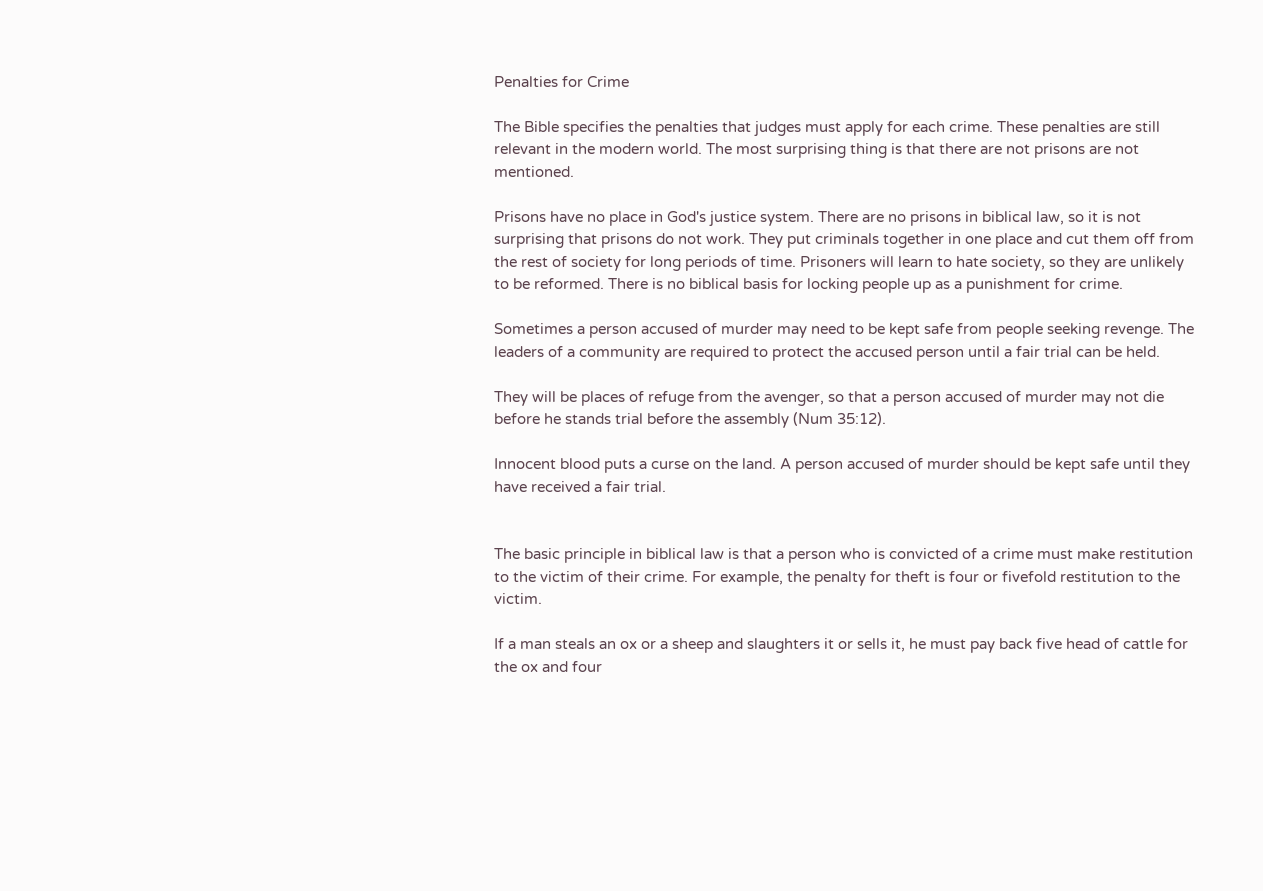Penalties for Crime

The Bible specifies the penalties that judges must apply for each crime. These penalties are still relevant in the modern world. The most surprising thing is that there are not prisons are not mentioned.

Prisons have no place in God's justice system. There are no prisons in biblical law, so it is not surprising that prisons do not work. They put criminals together in one place and cut them off from the rest of society for long periods of time. Prisoners will learn to hate society, so they are unlikely to be reformed. There is no biblical basis for locking people up as a punishment for crime.

Sometimes a person accused of murder may need to be kept safe from people seeking revenge. The leaders of a community are required to protect the accused person until a fair trial can be held.

They will be places of refuge from the avenger, so that a person accused of murder may not die before he stands trial before the assembly (Num 35:12).

Innocent blood puts a curse on the land. A person accused of murder should be kept safe until they have received a fair trial.


The basic principle in biblical law is that a person who is convicted of a crime must make restitution to the victim of their crime. For example, the penalty for theft is four or fivefold restitution to the victim.

If a man steals an ox or a sheep and slaughters it or sells it, he must pay back five head of cattle for the ox and four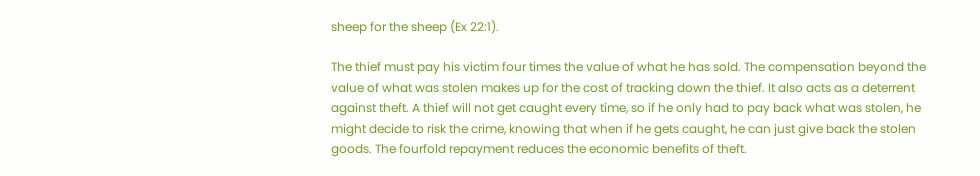sheep for the sheep (Ex 22:1).

The thief must pay his victim four times the value of what he has sold. The compensation beyond the value of what was stolen makes up for the cost of tracking down the thief. It also acts as a deterrent against theft. A thief will not get caught every time, so if he only had to pay back what was stolen, he might decide to risk the crime, knowing that when if he gets caught, he can just give back the stolen goods. The fourfold repayment reduces the economic benefits of theft.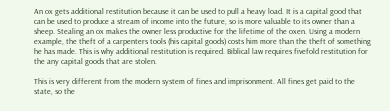An ox gets additional restitution because it can be used to pull a heavy load. It is a capital good that can be used to produce a stream of income into the future, so is more valuable to its owner than a sheep. Stealing an ox makes the owner less productive for the lifetime of the oxen. Using a modern example, the theft of a carpenters tools (his capital goods) costs him more than the theft of something he has made. This is why additional restitution is required. Biblical law requires fivefold restitution for the any capital goods that are stolen.

This is very different from the modern system of fines and imprisonment. All fines get paid to the state, so the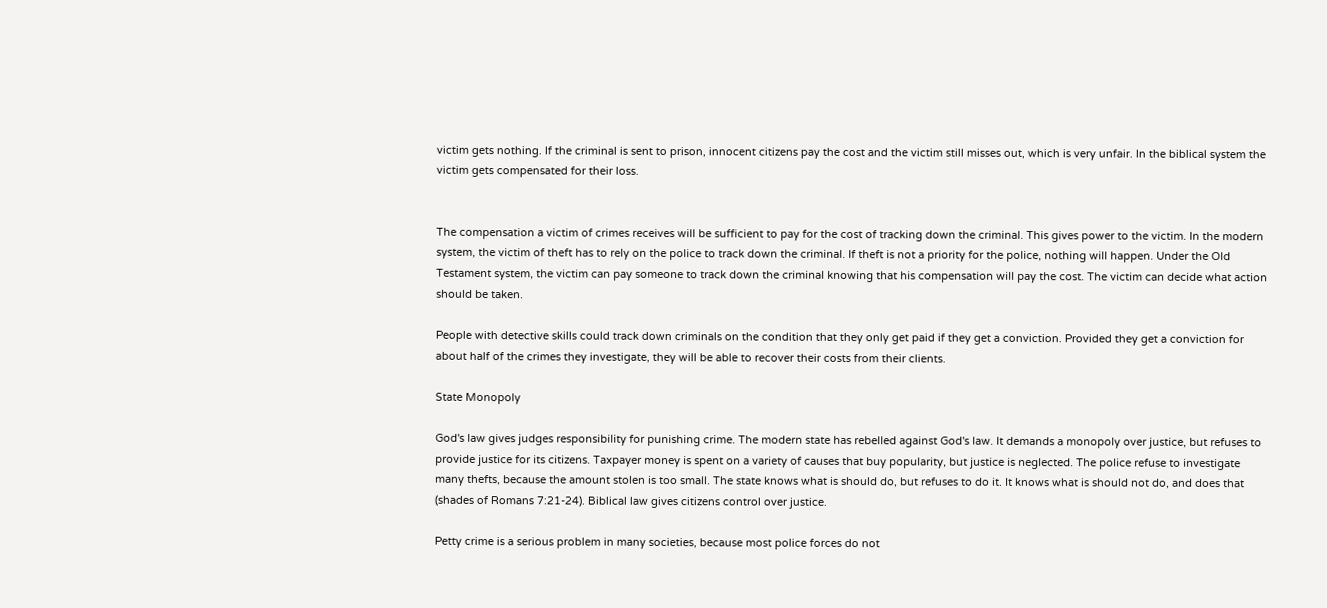victim gets nothing. If the criminal is sent to prison, innocent citizens pay the cost and the victim still misses out, which is very unfair. In the biblical system the victim gets compensated for their loss.


The compensation a victim of crimes receives will be sufficient to pay for the cost of tracking down the criminal. This gives power to the victim. In the modern system, the victim of theft has to rely on the police to track down the criminal. If theft is not a priority for the police, nothing will happen. Under the Old Testament system, the victim can pay someone to track down the criminal knowing that his compensation will pay the cost. The victim can decide what action should be taken.

People with detective skills could track down criminals on the condition that they only get paid if they get a conviction. Provided they get a conviction for about half of the crimes they investigate, they will be able to recover their costs from their clients.

State Monopoly

God's law gives judges responsibility for punishing crime. The modern state has rebelled against God's law. It demands a monopoly over justice, but refuses to provide justice for its citizens. Taxpayer money is spent on a variety of causes that buy popularity, but justice is neglected. The police refuse to investigate many thefts, because the amount stolen is too small. The state knows what is should do, but refuses to do it. It knows what is should not do, and does that (shades of Romans 7:21-24). Biblical law gives citizens control over justice.

Petty crime is a serious problem in many societies, because most police forces do not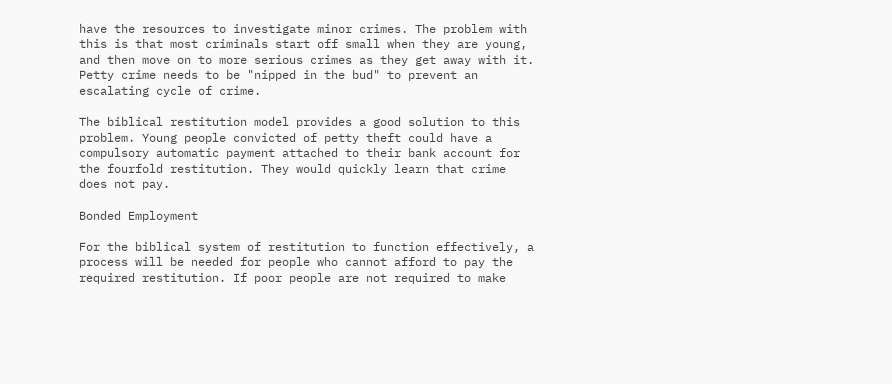have the resources to investigate minor crimes. The problem with this is that most criminals start off small when they are young, and then move on to more serious crimes as they get away with it. Petty crime needs to be "nipped in the bud" to prevent an escalating cycle of crime.

The biblical restitution model provides a good solution to this problem. Young people convicted of petty theft could have a compulsory automatic payment attached to their bank account for the fourfold restitution. They would quickly learn that crime does not pay.

Bonded Employment

For the biblical system of restitution to function effectively, a process will be needed for people who cannot afford to pay the required restitution. If poor people are not required to make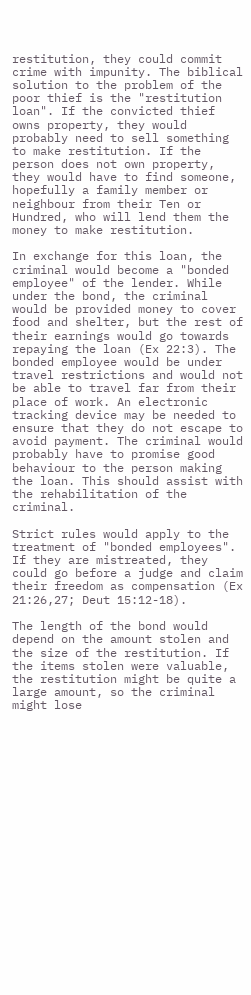restitution, they could commit crime with impunity. The biblical solution to the problem of the poor thief is the "restitution loan". If the convicted thief owns property, they would probably need to sell something to make restitution. If the person does not own property, they would have to find someone, hopefully a family member or neighbour from their Ten or Hundred, who will lend them the money to make restitution.

In exchange for this loan, the criminal would become a "bonded employee" of the lender. While under the bond, the criminal would be provided money to cover food and shelter, but the rest of their earnings would go towards repaying the loan (Ex 22:3). The bonded employee would be under travel restrictions and would not be able to travel far from their place of work. An electronic tracking device may be needed to ensure that they do not escape to avoid payment. The criminal would probably have to promise good behaviour to the person making the loan. This should assist with the rehabilitation of the criminal.

Strict rules would apply to the treatment of "bonded employees". If they are mistreated, they could go before a judge and claim their freedom as compensation (Ex 21:26,27; Deut 15:12-18).

The length of the bond would depend on the amount stolen and the size of the restitution. If the items stolen were valuable, the restitution might be quite a large amount, so the criminal might lose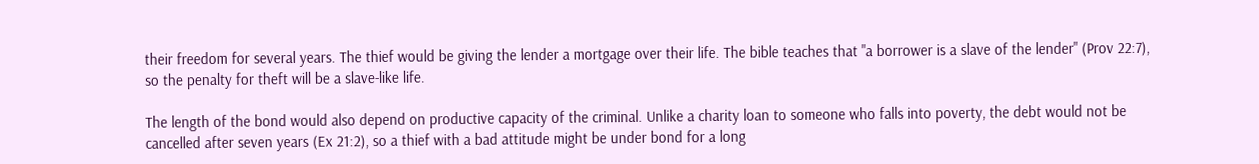their freedom for several years. The thief would be giving the lender a mortgage over their life. The bible teaches that "a borrower is a slave of the lender" (Prov 22:7), so the penalty for theft will be a slave-like life.

The length of the bond would also depend on productive capacity of the criminal. Unlike a charity loan to someone who falls into poverty, the debt would not be cancelled after seven years (Ex 21:2), so a thief with a bad attitude might be under bond for a long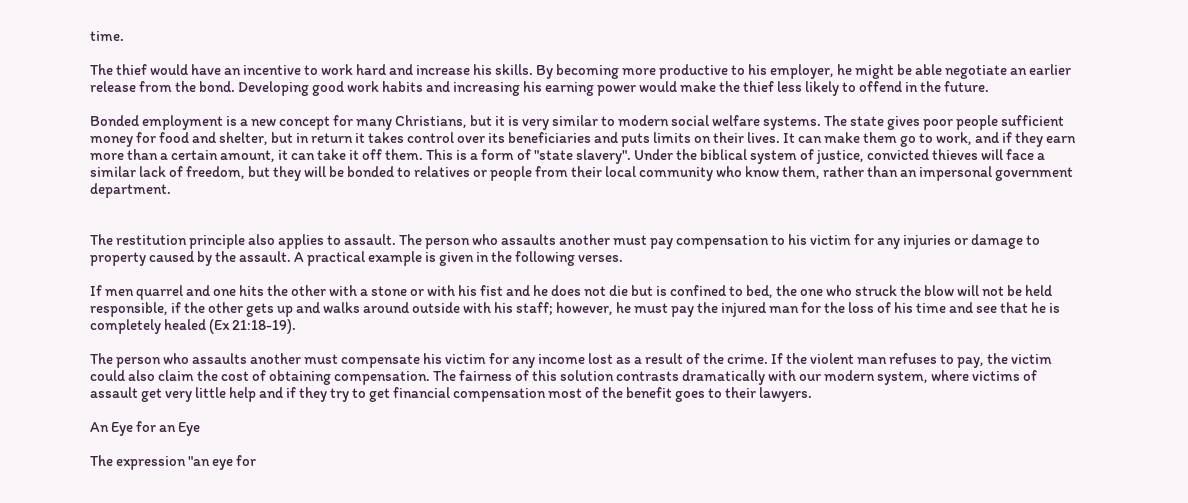time.

The thief would have an incentive to work hard and increase his skills. By becoming more productive to his employer, he might be able negotiate an earlier release from the bond. Developing good work habits and increasing his earning power would make the thief less likely to offend in the future.

Bonded employment is a new concept for many Christians, but it is very similar to modern social welfare systems. The state gives poor people sufficient money for food and shelter, but in return it takes control over its beneficiaries and puts limits on their lives. It can make them go to work, and if they earn more than a certain amount, it can take it off them. This is a form of "state slavery". Under the biblical system of justice, convicted thieves will face a similar lack of freedom, but they will be bonded to relatives or people from their local community who know them, rather than an impersonal government department.


The restitution principle also applies to assault. The person who assaults another must pay compensation to his victim for any injuries or damage to property caused by the assault. A practical example is given in the following verses.

If men quarrel and one hits the other with a stone or with his fist and he does not die but is confined to bed, the one who struck the blow will not be held responsible, if the other gets up and walks around outside with his staff; however, he must pay the injured man for the loss of his time and see that he is completely healed (Ex 21:18-19).

The person who assaults another must compensate his victim for any income lost as a result of the crime. If the violent man refuses to pay, the victim could also claim the cost of obtaining compensation. The fairness of this solution contrasts dramatically with our modern system, where victims of assault get very little help and if they try to get financial compensation most of the benefit goes to their lawyers.

An Eye for an Eye

The expression "an eye for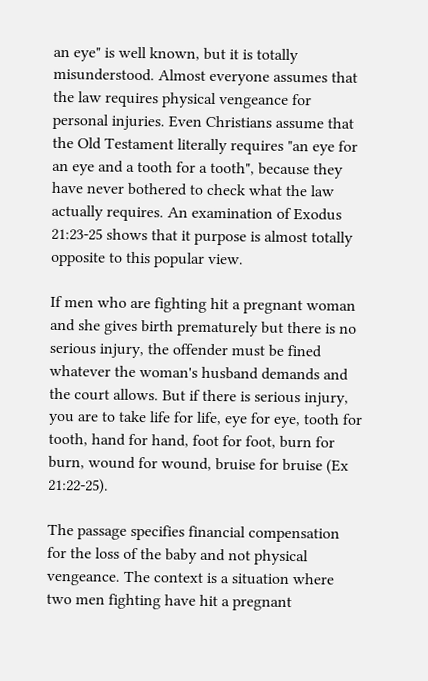an eye" is well known, but it is totally misunderstood. Almost everyone assumes that the law requires physical vengeance for personal injuries. Even Christians assume that the Old Testament literally requires "an eye for an eye and a tooth for a tooth", because they have never bothered to check what the law actually requires. An examination of Exodus 21:23-25 shows that it purpose is almost totally opposite to this popular view.

If men who are fighting hit a pregnant woman and she gives birth prematurely but there is no serious injury, the offender must be fined whatever the woman's husband demands and the court allows. But if there is serious injury, you are to take life for life, eye for eye, tooth for tooth, hand for hand, foot for foot, burn for burn, wound for wound, bruise for bruise (Ex 21:22-25).

The passage specifies financial compensation for the loss of the baby and not physical vengeance. The context is a situation where two men fighting have hit a pregnant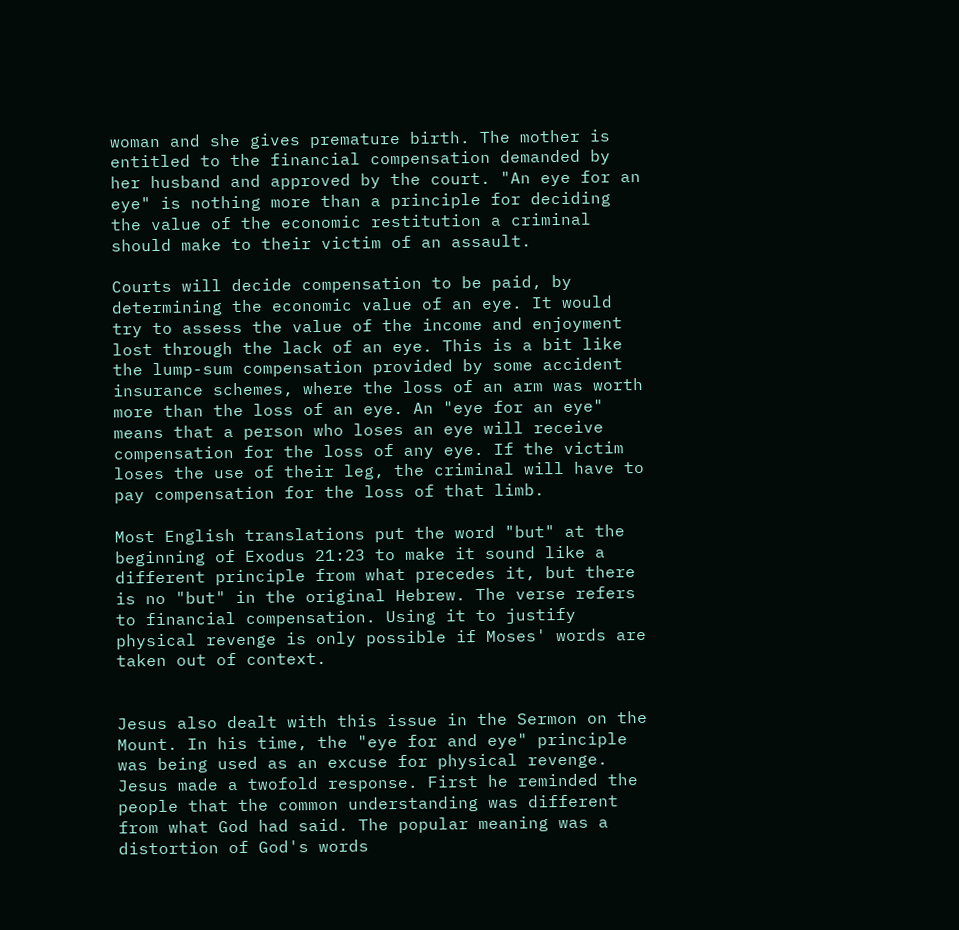woman and she gives premature birth. The mother is entitled to the financial compensation demanded by her husband and approved by the court. "An eye for an eye" is nothing more than a principle for deciding the value of the economic restitution a criminal should make to their victim of an assault.

Courts will decide compensation to be paid, by determining the economic value of an eye. It would try to assess the value of the income and enjoyment lost through the lack of an eye. This is a bit like the lump-sum compensation provided by some accident insurance schemes, where the loss of an arm was worth more than the loss of an eye. An "eye for an eye" means that a person who loses an eye will receive compensation for the loss of any eye. If the victim loses the use of their leg, the criminal will have to pay compensation for the loss of that limb.

Most English translations put the word "but" at the beginning of Exodus 21:23 to make it sound like a different principle from what precedes it, but there is no "but" in the original Hebrew. The verse refers to financial compensation. Using it to justify physical revenge is only possible if Moses' words are taken out of context.


Jesus also dealt with this issue in the Sermon on the Mount. In his time, the "eye for and eye" principle was being used as an excuse for physical revenge. Jesus made a twofold response. First he reminded the people that the common understanding was different from what God had said. The popular meaning was a distortion of God's words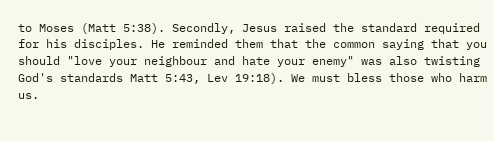to Moses (Matt 5:38). Secondly, Jesus raised the standard required for his disciples. He reminded them that the common saying that you should "love your neighbour and hate your enemy" was also twisting God's standards Matt 5:43, Lev 19:18). We must bless those who harm us.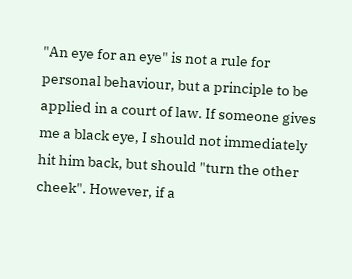"An eye for an eye" is not a rule for personal behaviour, but a principle to be applied in a court of law. If someone gives me a black eye, I should not immediately hit him back, but should "turn the other cheek". However, if a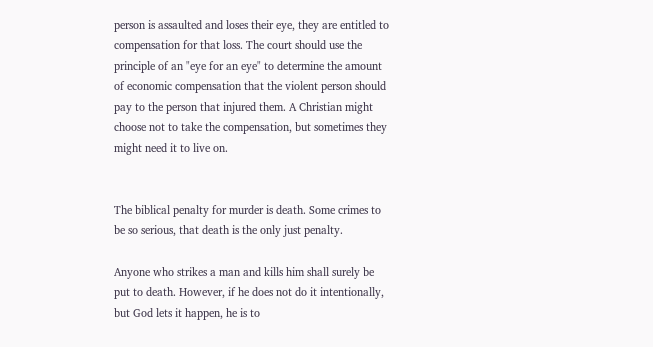person is assaulted and loses their eye, they are entitled to compensation for that loss. The court should use the principle of an "eye for an eye" to determine the amount of economic compensation that the violent person should pay to the person that injured them. A Christian might choose not to take the compensation, but sometimes they might need it to live on.


The biblical penalty for murder is death. Some crimes to be so serious, that death is the only just penalty.

Anyone who strikes a man and kills him shall surely be put to death. However, if he does not do it intentionally, but God lets it happen, he is to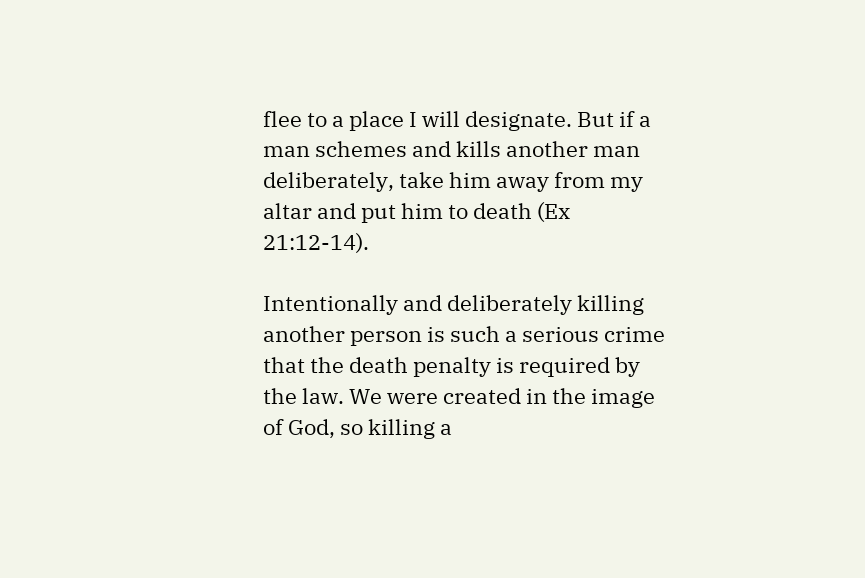flee to a place I will designate. But if a man schemes and kills another man deliberately, take him away from my altar and put him to death (Ex 21:12-14).

Intentionally and deliberately killing another person is such a serious crime that the death penalty is required by the law. We were created in the image of God, so killing a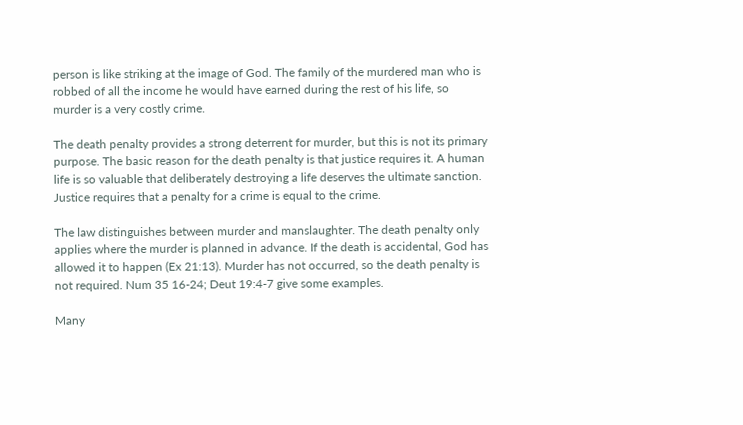person is like striking at the image of God. The family of the murdered man who is robbed of all the income he would have earned during the rest of his life, so murder is a very costly crime.

The death penalty provides a strong deterrent for murder, but this is not its primary purpose. The basic reason for the death penalty is that justice requires it. A human life is so valuable that deliberately destroying a life deserves the ultimate sanction. Justice requires that a penalty for a crime is equal to the crime.

The law distinguishes between murder and manslaughter. The death penalty only applies where the murder is planned in advance. If the death is accidental, God has allowed it to happen (Ex 21:13). Murder has not occurred, so the death penalty is not required. Num 35 16-24; Deut 19:4-7 give some examples.

Many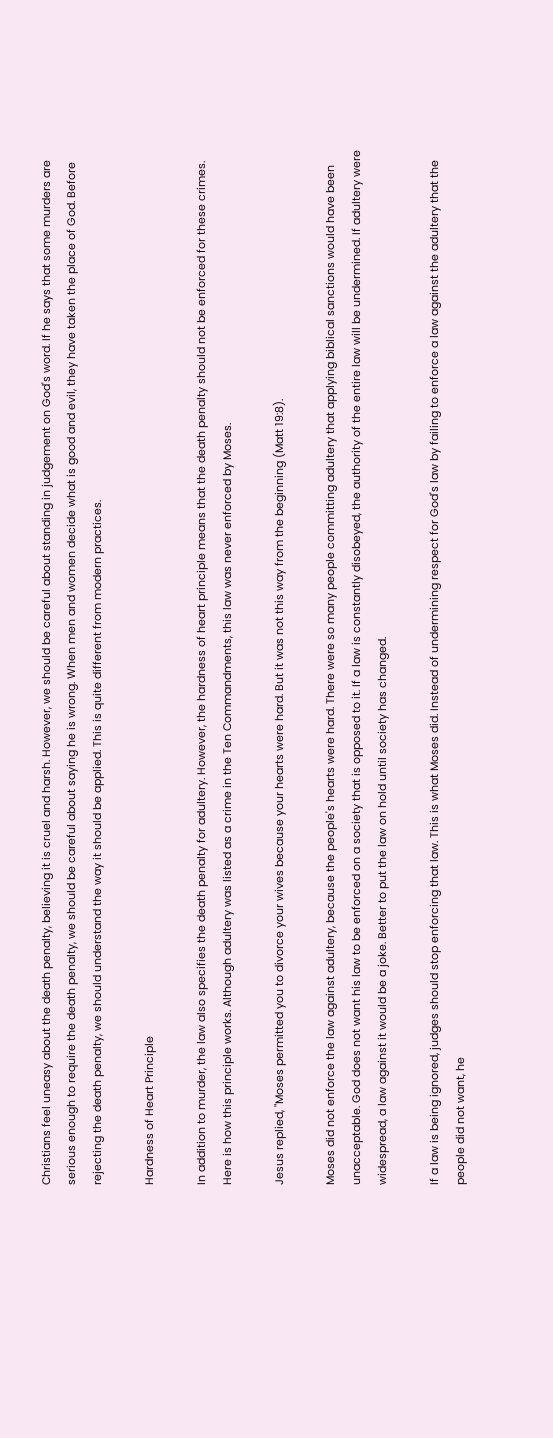Christians feel uneasy about the death penalty, believing it is cruel and harsh. However, we should be careful about standing in judgement on God's word. If he says that some murders are serious enough to require the death penalty, we should be careful about saying he is wrong. When men and women decide what is good and evil, they have taken the place of God. Before rejecting the death penalty, we should understand the way it should be applied. This is quite different from modern practices.

Hardness of Heart Principle

In addition to murder, the law also specifies the death penalty for adultery. However, the hardness of heart principle means that the death penalty should not be enforced for these crimes. Here is how this principle works. Although adultery was listed as a crime in the Ten Commandments, this law was never enforced by Moses.

Jesus replied, "Moses permitted you to divorce your wives because your hearts were hard. But it was not this way from the beginning (Matt 19:8).

Moses did not enforce the law against adultery, because the people's hearts were hard. There were so many people committing adultery that applying biblical sanctions would have been unacceptable. God does not want his law to be enforced on a society that is opposed to it. If a law is constantly disobeyed, the authority of the entire law will be undermined. If adultery were widespread, a law against it would be a joke. Better to put the law on hold until society has changed.

If a law is being ignored, judges should stop enforcing that law. This is what Moses did. Instead of undermining respect for God's law by failing to enforce a law against the adultery that the people did not want, he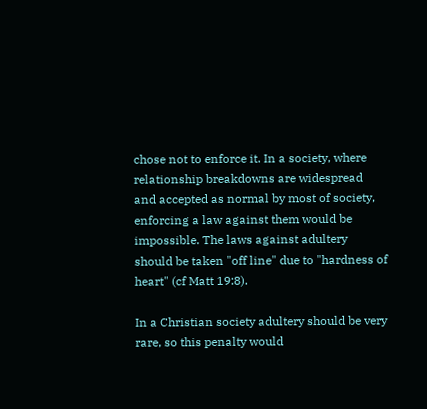chose not to enforce it. In a society, where relationship breakdowns are widespread and accepted as normal by most of society, enforcing a law against them would be impossible. The laws against adultery should be taken "off line" due to "hardness of heart" (cf Matt 19:8).

In a Christian society adultery should be very rare, so this penalty would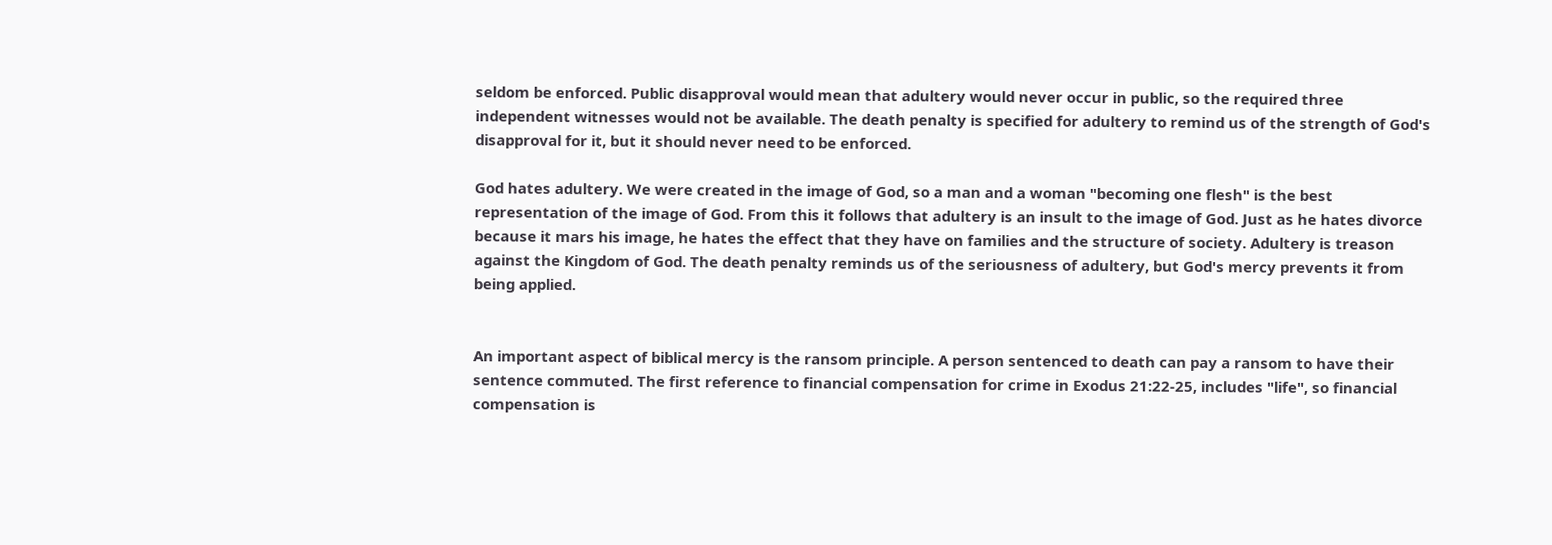seldom be enforced. Public disapproval would mean that adultery would never occur in public, so the required three independent witnesses would not be available. The death penalty is specified for adultery to remind us of the strength of God's disapproval for it, but it should never need to be enforced.

God hates adultery. We were created in the image of God, so a man and a woman "becoming one flesh" is the best representation of the image of God. From this it follows that adultery is an insult to the image of God. Just as he hates divorce because it mars his image, he hates the effect that they have on families and the structure of society. Adultery is treason against the Kingdom of God. The death penalty reminds us of the seriousness of adultery, but God's mercy prevents it from being applied.


An important aspect of biblical mercy is the ransom principle. A person sentenced to death can pay a ransom to have their sentence commuted. The first reference to financial compensation for crime in Exodus 21:22-25, includes "life", so financial compensation is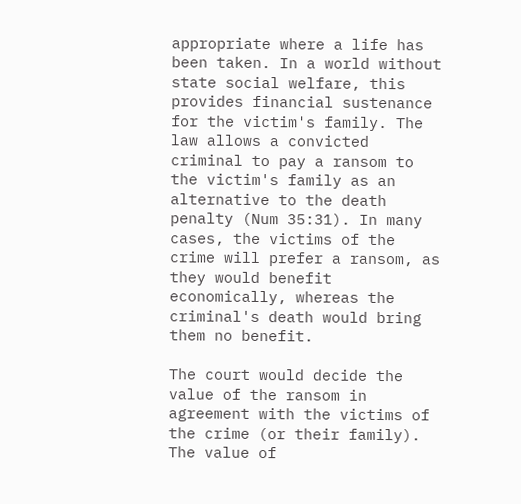appropriate where a life has been taken. In a world without state social welfare, this provides financial sustenance for the victim's family. The law allows a convicted criminal to pay a ransom to the victim's family as an alternative to the death penalty (Num 35:31). In many cases, the victims of the crime will prefer a ransom, as they would benefit economically, whereas the criminal's death would bring them no benefit.

The court would decide the value of the ransom in agreement with the victims of the crime (or their family). The value of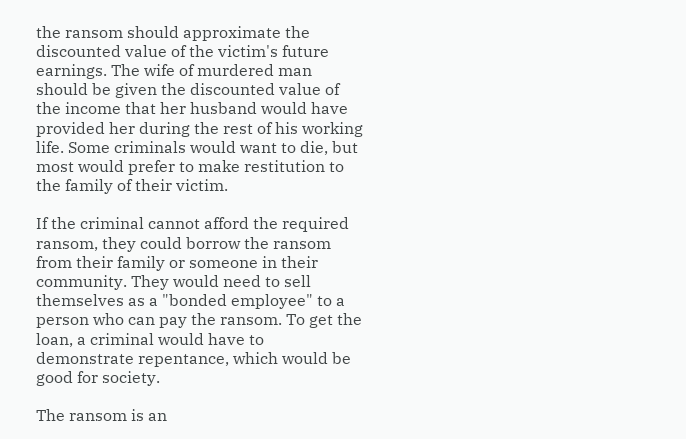the ransom should approximate the discounted value of the victim's future earnings. The wife of murdered man should be given the discounted value of the income that her husband would have provided her during the rest of his working life. Some criminals would want to die, but most would prefer to make restitution to the family of their victim.

If the criminal cannot afford the required ransom, they could borrow the ransom from their family or someone in their community. They would need to sell themselves as a "bonded employee" to a person who can pay the ransom. To get the loan, a criminal would have to demonstrate repentance, which would be good for society.

The ransom is an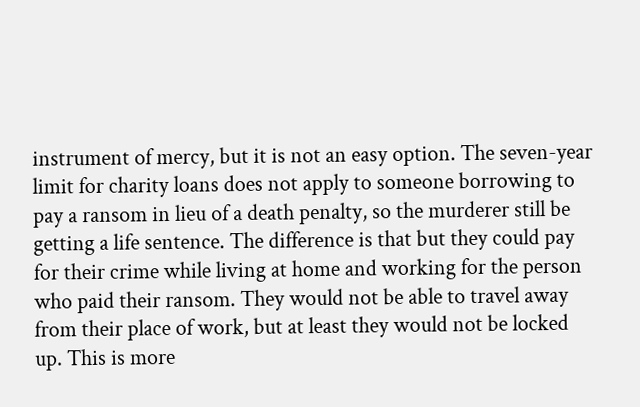instrument of mercy, but it is not an easy option. The seven-year limit for charity loans does not apply to someone borrowing to pay a ransom in lieu of a death penalty, so the murderer still be getting a life sentence. The difference is that but they could pay for their crime while living at home and working for the person who paid their ransom. They would not be able to travel away from their place of work, but at least they would not be locked up. This is more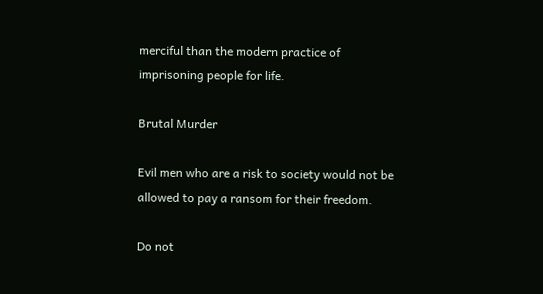merciful than the modern practice of imprisoning people for life.

Brutal Murder

Evil men who are a risk to society would not be allowed to pay a ransom for their freedom.

Do not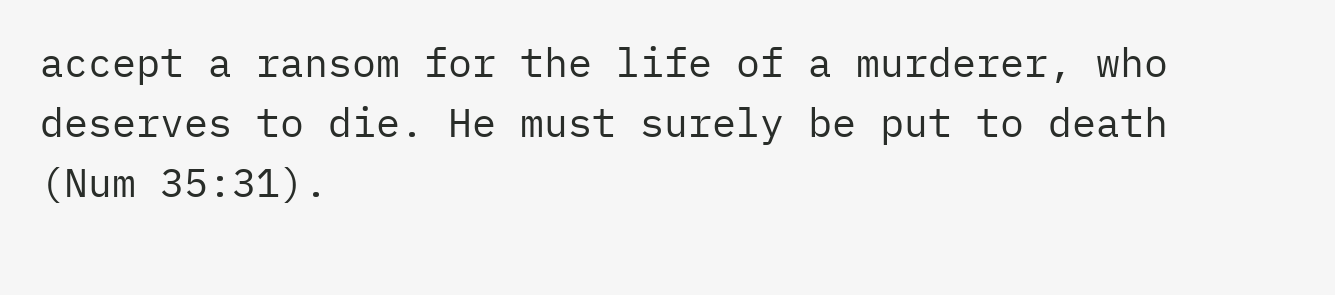accept a ransom for the life of a murderer, who deserves to die. He must surely be put to death (Num 35:31).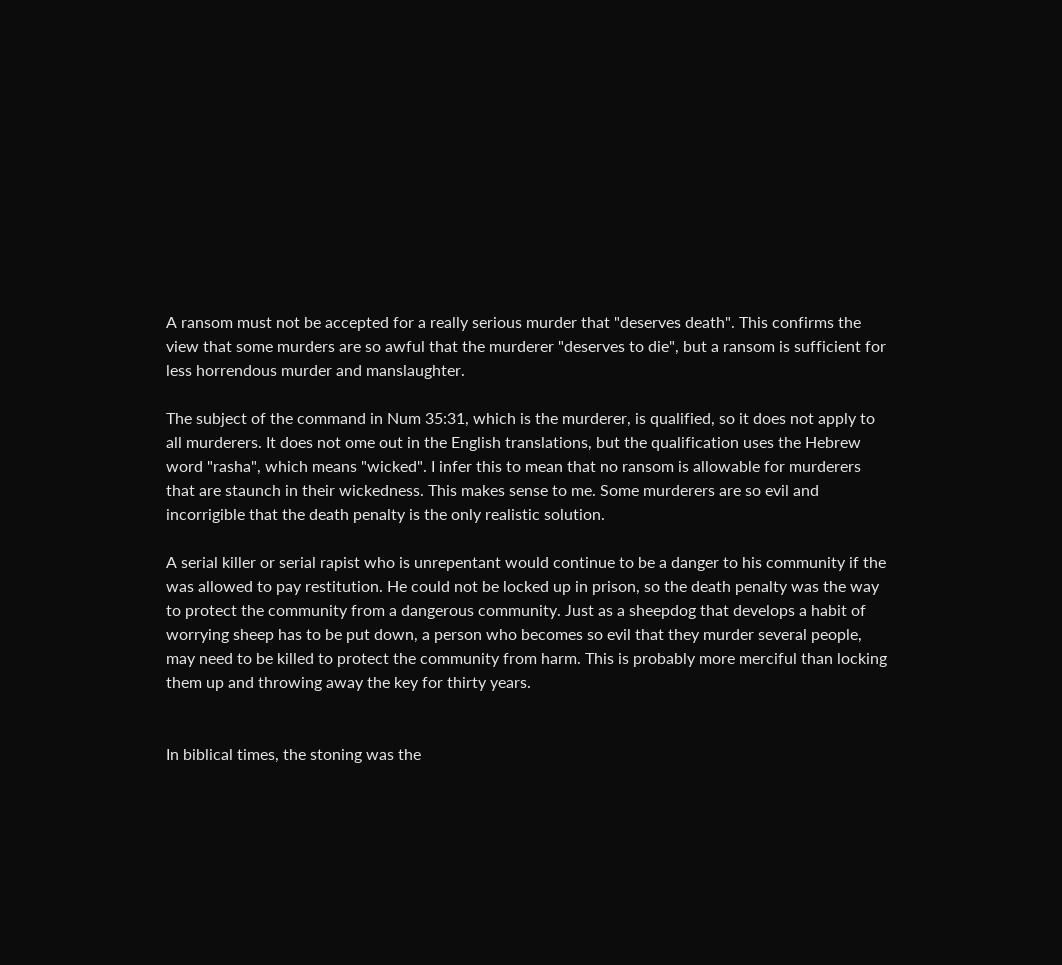A ransom must not be accepted for a really serious murder that "deserves death". This confirms the view that some murders are so awful that the murderer "deserves to die", but a ransom is sufficient for less horrendous murder and manslaughter.

The subject of the command in Num 35:31, which is the murderer, is qualified, so it does not apply to all murderers. It does not ome out in the English translations, but the qualification uses the Hebrew word "rasha", which means "wicked". I infer this to mean that no ransom is allowable for murderers that are staunch in their wickedness. This makes sense to me. Some murderers are so evil and incorrigible that the death penalty is the only realistic solution.

A serial killer or serial rapist who is unrepentant would continue to be a danger to his community if the was allowed to pay restitution. He could not be locked up in prison, so the death penalty was the way to protect the community from a dangerous community. Just as a sheepdog that develops a habit of worrying sheep has to be put down, a person who becomes so evil that they murder several people, may need to be killed to protect the community from harm. This is probably more merciful than locking them up and throwing away the key for thirty years.


In biblical times, the stoning was the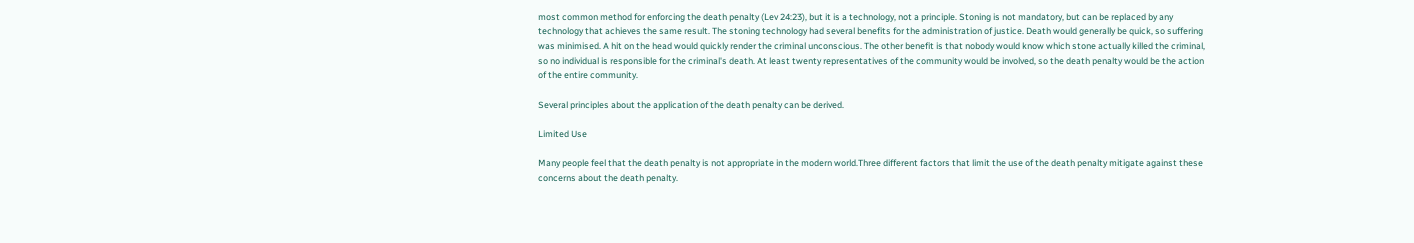most common method for enforcing the death penalty (Lev 24:23), but it is a technology, not a principle. Stoning is not mandatory, but can be replaced by any technology that achieves the same result. The stoning technology had several benefits for the administration of justice. Death would generally be quick, so suffering was minimised. A hit on the head would quickly render the criminal unconscious. The other benefit is that nobody would know which stone actually killed the criminal, so no individual is responsible for the criminal's death. At least twenty representatives of the community would be involved, so the death penalty would be the action of the entire community.

Several principles about the application of the death penalty can be derived.

Limited Use

Many people feel that the death penalty is not appropriate in the modern world.Three different factors that limit the use of the death penalty mitigate against these concerns about the death penalty.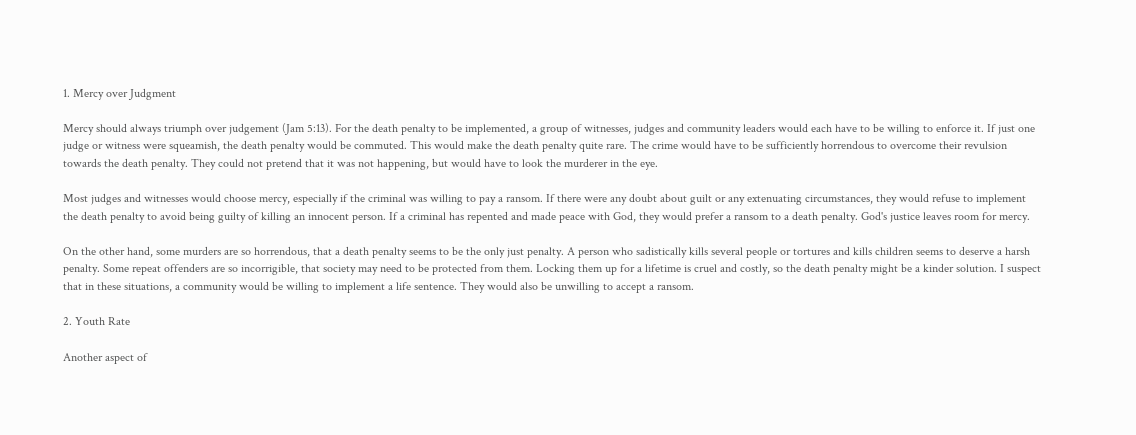1. Mercy over Judgment

Mercy should always triumph over judgement (Jam 5:13). For the death penalty to be implemented, a group of witnesses, judges and community leaders would each have to be willing to enforce it. If just one judge or witness were squeamish, the death penalty would be commuted. This would make the death penalty quite rare. The crime would have to be sufficiently horrendous to overcome their revulsion towards the death penalty. They could not pretend that it was not happening, but would have to look the murderer in the eye.

Most judges and witnesses would choose mercy, especially if the criminal was willing to pay a ransom. If there were any doubt about guilt or any extenuating circumstances, they would refuse to implement the death penalty to avoid being guilty of killing an innocent person. If a criminal has repented and made peace with God, they would prefer a ransom to a death penalty. God's justice leaves room for mercy.

On the other hand, some murders are so horrendous, that a death penalty seems to be the only just penalty. A person who sadistically kills several people or tortures and kills children seems to deserve a harsh penalty. Some repeat offenders are so incorrigible, that society may need to be protected from them. Locking them up for a lifetime is cruel and costly, so the death penalty might be a kinder solution. I suspect that in these situations, a community would be willing to implement a life sentence. They would also be unwilling to accept a ransom.

2. Youth Rate

Another aspect of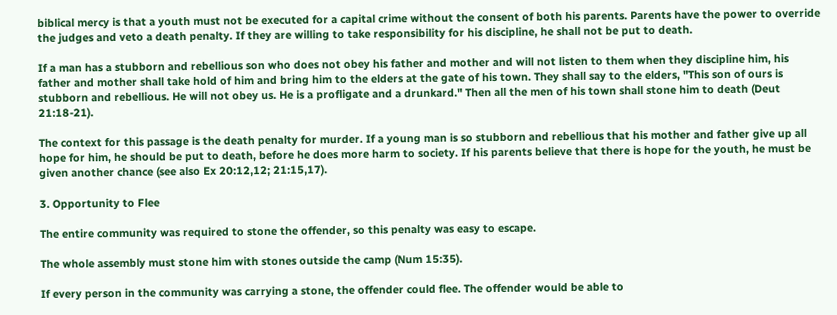biblical mercy is that a youth must not be executed for a capital crime without the consent of both his parents. Parents have the power to override the judges and veto a death penalty. If they are willing to take responsibility for his discipline, he shall not be put to death.

If a man has a stubborn and rebellious son who does not obey his father and mother and will not listen to them when they discipline him, his father and mother shall take hold of him and bring him to the elders at the gate of his town. They shall say to the elders, "This son of ours is stubborn and rebellious. He will not obey us. He is a profligate and a drunkard." Then all the men of his town shall stone him to death (Deut 21:18-21).

The context for this passage is the death penalty for murder. If a young man is so stubborn and rebellious that his mother and father give up all hope for him, he should be put to death, before he does more harm to society. If his parents believe that there is hope for the youth, he must be given another chance (see also Ex 20:12,12; 21:15,17).

3. Opportunity to Flee

The entire community was required to stone the offender, so this penalty was easy to escape.

The whole assembly must stone him with stones outside the camp (Num 15:35).

If every person in the community was carrying a stone, the offender could flee. The offender would be able to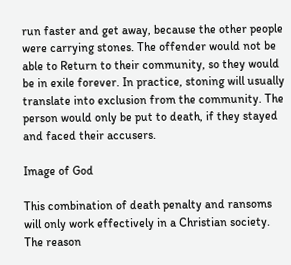run faster and get away, because the other people were carrying stones. The offender would not be able to Return to their community, so they would be in exile forever. In practice, stoning will usually translate into exclusion from the community. The person would only be put to death, if they stayed and faced their accusers.

Image of God

This combination of death penalty and ransoms will only work effectively in a Christian society. The reason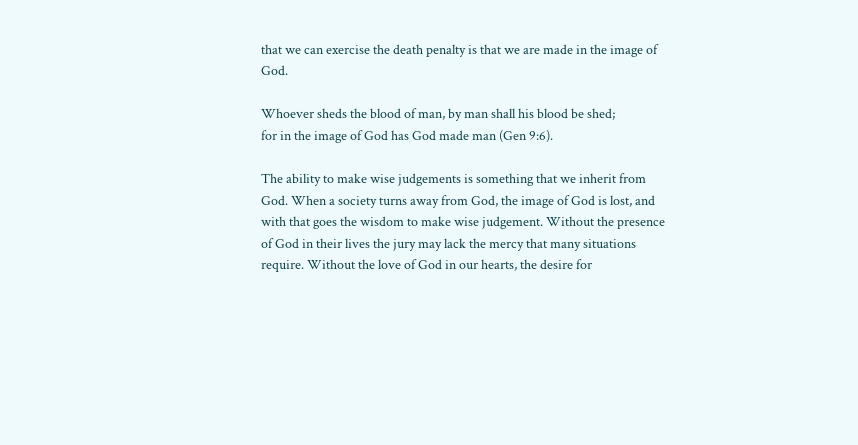that we can exercise the death penalty is that we are made in the image of God.

Whoever sheds the blood of man, by man shall his blood be shed;
for in the image of God has God made man (Gen 9:6).

The ability to make wise judgements is something that we inherit from God. When a society turns away from God, the image of God is lost, and with that goes the wisdom to make wise judgement. Without the presence of God in their lives the jury may lack the mercy that many situations require. Without the love of God in our hearts, the desire for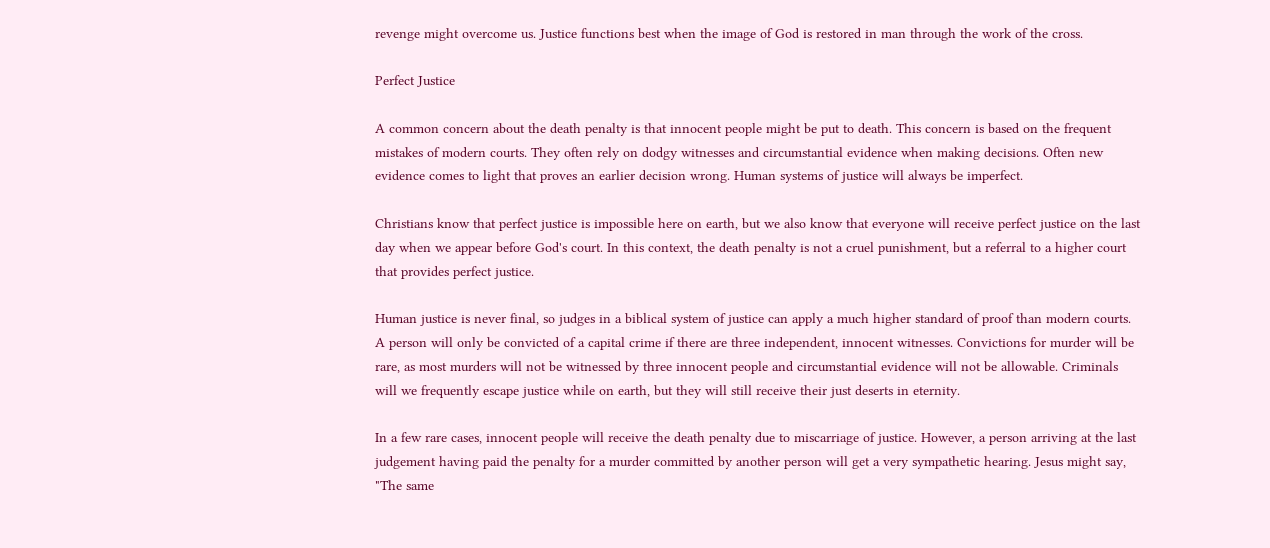revenge might overcome us. Justice functions best when the image of God is restored in man through the work of the cross.

Perfect Justice

A common concern about the death penalty is that innocent people might be put to death. This concern is based on the frequent mistakes of modern courts. They often rely on dodgy witnesses and circumstantial evidence when making decisions. Often new evidence comes to light that proves an earlier decision wrong. Human systems of justice will always be imperfect.

Christians know that perfect justice is impossible here on earth, but we also know that everyone will receive perfect justice on the last day when we appear before God's court. In this context, the death penalty is not a cruel punishment, but a referral to a higher court that provides perfect justice.

Human justice is never final, so judges in a biblical system of justice can apply a much higher standard of proof than modern courts. A person will only be convicted of a capital crime if there are three independent, innocent witnesses. Convictions for murder will be rare, as most murders will not be witnessed by three innocent people and circumstantial evidence will not be allowable. Criminals will we frequently escape justice while on earth, but they will still receive their just deserts in eternity.

In a few rare cases, innocent people will receive the death penalty due to miscarriage of justice. However, a person arriving at the last judgement having paid the penalty for a murder committed by another person will get a very sympathetic hearing. Jesus might say, "The same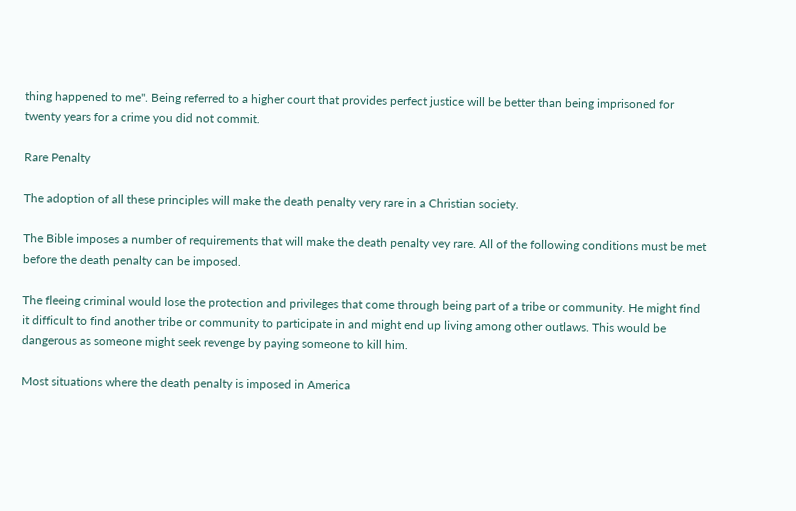thing happened to me". Being referred to a higher court that provides perfect justice will be better than being imprisoned for twenty years for a crime you did not commit.

Rare Penalty

The adoption of all these principles will make the death penalty very rare in a Christian society.

The Bible imposes a number of requirements that will make the death penalty vey rare. All of the following conditions must be met before the death penalty can be imposed.

The fleeing criminal would lose the protection and privileges that come through being part of a tribe or community. He might find it difficult to find another tribe or community to participate in and might end up living among other outlaws. This would be dangerous as someone might seek revenge by paying someone to kill him.

Most situations where the death penalty is imposed in America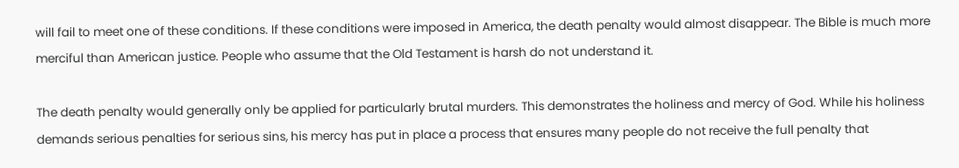will fail to meet one of these conditions. If these conditions were imposed in America, the death penalty would almost disappear. The Bible is much more merciful than American justice. People who assume that the Old Testament is harsh do not understand it.

The death penalty would generally only be applied for particularly brutal murders. This demonstrates the holiness and mercy of God. While his holiness demands serious penalties for serious sins, his mercy has put in place a process that ensures many people do not receive the full penalty that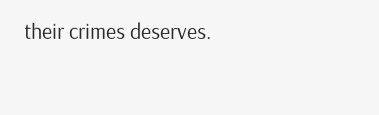their crimes deserves.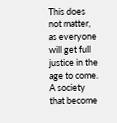This does not matter, as everyone will get full justice in the age to come. A society that become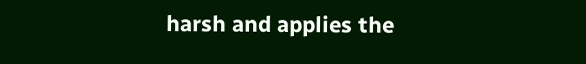harsh and applies the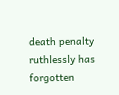death penalty ruthlessly has forgotten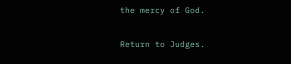the mercy of God.

Return to Judges.